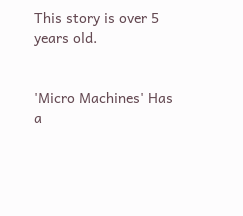This story is over 5 years old.


'Micro Machines' Has a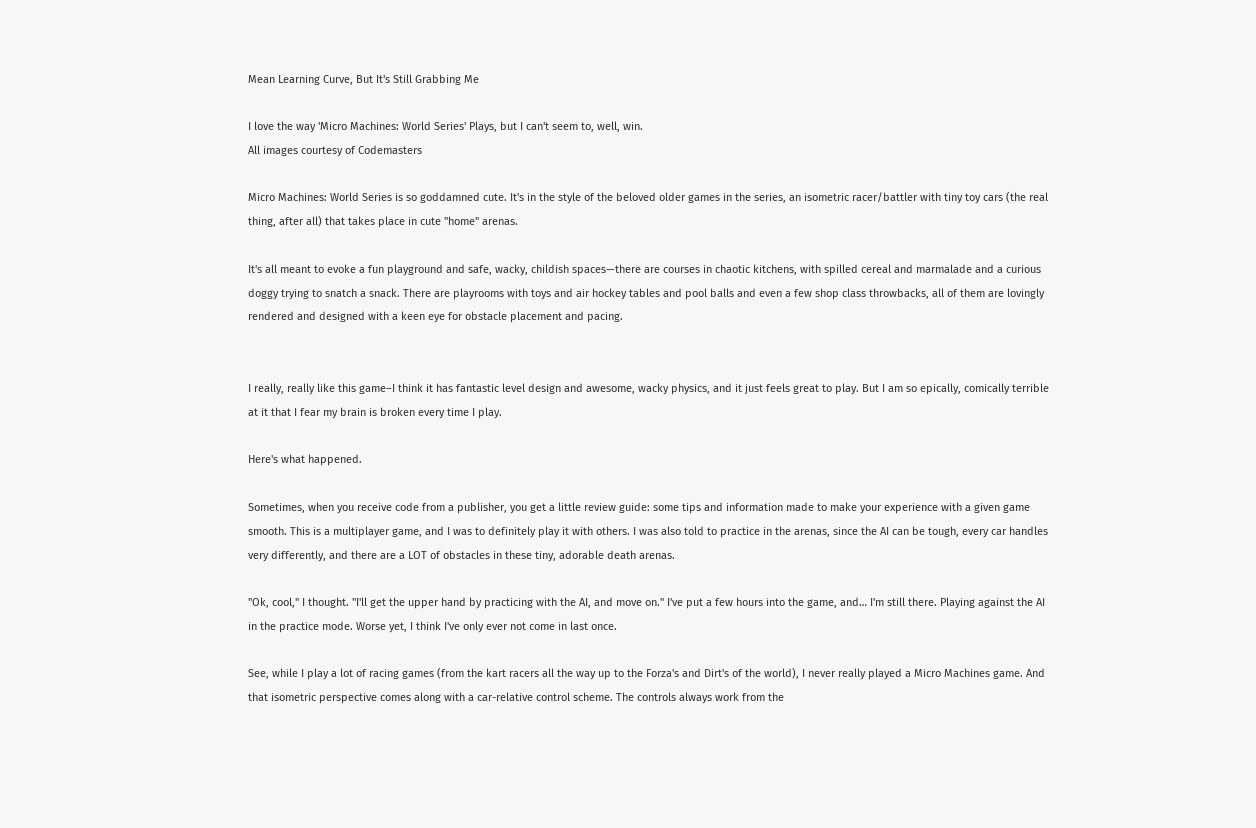Mean Learning Curve, But It's Still Grabbing Me

I love the way 'Micro Machines: World Series' Plays, but I can't seem to, well, win.
All images courtesy of Codemasters

Micro Machines: World Series is so goddamned cute. It's in the style of the beloved older games in the series, an isometric racer/battler with tiny toy cars (the real thing, after all) that takes place in cute "home" arenas.

It's all meant to evoke a fun playground and safe, wacky, childish spaces—there are courses in chaotic kitchens, with spilled cereal and marmalade and a curious doggy trying to snatch a snack. There are playrooms with toys and air hockey tables and pool balls and even a few shop class throwbacks, all of them are lovingly rendered and designed with a keen eye for obstacle placement and pacing.


I really, really like this game–I think it has fantastic level design and awesome, wacky physics, and it just feels great to play. But I am so epically, comically terrible at it that I fear my brain is broken every time I play.

Here's what happened.

Sometimes, when you receive code from a publisher, you get a little review guide: some tips and information made to make your experience with a given game smooth. This is a multiplayer game, and I was to definitely play it with others. I was also told to practice in the arenas, since the AI can be tough, every car handles very differently, and there are a LOT of obstacles in these tiny, adorable death arenas.

"Ok, cool," I thought. "I'll get the upper hand by practicing with the AI, and move on." I've put a few hours into the game, and… I'm still there. Playing against the AI in the practice mode. Worse yet, I think I've only ever not come in last once.

See, while I play a lot of racing games (from the kart racers all the way up to the Forza's and Dirt's of the world), I never really played a Micro Machines game. And that isometric perspective comes along with a car-relative control scheme. The controls always work from the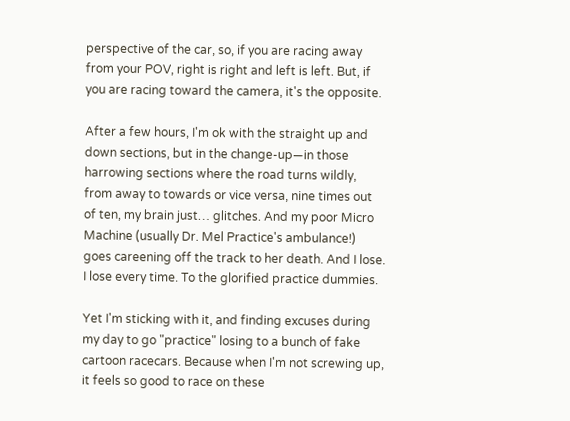perspective of the car, so, if you are racing away from your POV, right is right and left is left. But, if you are racing toward the camera, it's the opposite.

After a few hours, I'm ok with the straight up and down sections, but in the change-up—in those harrowing sections where the road turns wildly, from away to towards or vice versa, nine times out of ten, my brain just… glitches. And my poor Micro Machine (usually Dr. Mel Practice's ambulance!) goes careening off the track to her death. And I lose. I lose every time. To the glorified practice dummies.

Yet I'm sticking with it, and finding excuses during my day to go "practice" losing to a bunch of fake cartoon racecars. Because when I'm not screwing up, it feels so good to race on these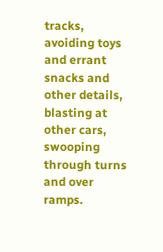tracks, avoiding toys and errant snacks and other details, blasting at other cars, swooping through turns and over ramps.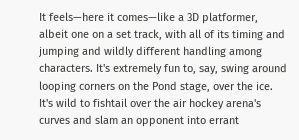It feels—here it comes—like a 3D platformer, albeit one on a set track, with all of its timing and jumping and wildly different handling among characters. It's extremely fun to, say, swing around looping corners on the Pond stage, over the ice. It's wild to fishtail over the air hockey arena's curves and slam an opponent into errant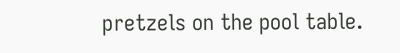pretzels on the pool table.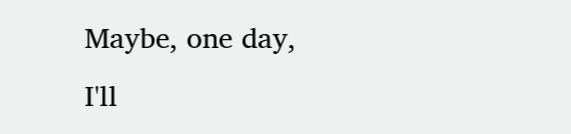Maybe, one day, I'll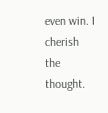even win. I cherish the thought.